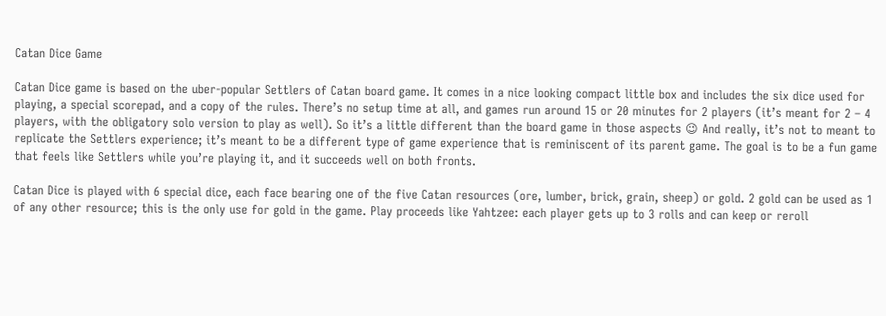Catan Dice Game

Catan Dice game is based on the uber-popular Settlers of Catan board game. It comes in a nice looking compact little box and includes the six dice used for playing, a special scorepad, and a copy of the rules. There’s no setup time at all, and games run around 15 or 20 minutes for 2 players (it’s meant for 2 – 4 players, with the obligatory solo version to play as well). So it’s a little different than the board game in those aspects 😉 And really, it’s not to meant to replicate the Settlers experience; it’s meant to be a different type of game experience that is reminiscent of its parent game. The goal is to be a fun game that feels like Settlers while you’re playing it, and it succeeds well on both fronts.

Catan Dice is played with 6 special dice, each face bearing one of the five Catan resources (ore, lumber, brick, grain, sheep) or gold. 2 gold can be used as 1 of any other resource; this is the only use for gold in the game. Play proceeds like Yahtzee: each player gets up to 3 rolls and can keep or reroll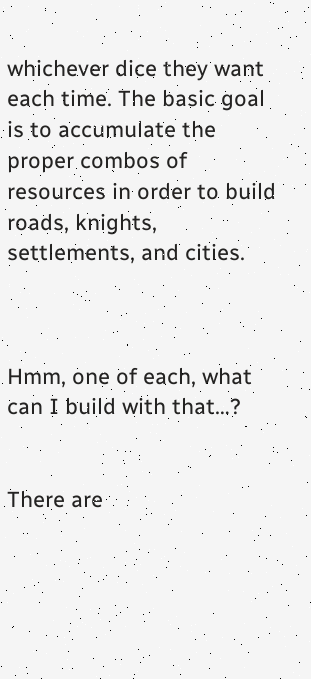whichever dice they want each time. The basic goal is to accumulate the proper combos of resources in order to build roads, knights, settlements, and cities.



Hmm, one of each, what can I build with that…?


There are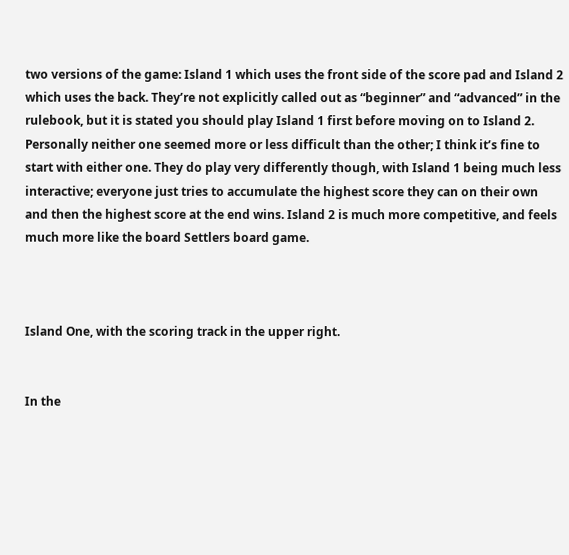two versions of the game: Island 1 which uses the front side of the score pad and Island 2 which uses the back. They’re not explicitly called out as “beginner” and “advanced” in the rulebook, but it is stated you should play Island 1 first before moving on to Island 2. Personally neither one seemed more or less difficult than the other; I think it’s fine to start with either one. They do play very differently though, with Island 1 being much less interactive; everyone just tries to accumulate the highest score they can on their own and then the highest score at the end wins. Island 2 is much more competitive, and feels much more like the board Settlers board game.



Island One, with the scoring track in the upper right.


In the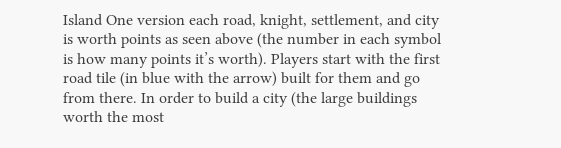Island One version each road, knight, settlement, and city is worth points as seen above (the number in each symbol is how many points it’s worth). Players start with the first road tile (in blue with the arrow) built for them and go from there. In order to build a city (the large buildings worth the most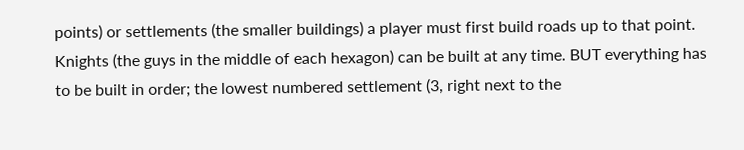points) or settlements (the smaller buildings) a player must first build roads up to that point. Knights (the guys in the middle of each hexagon) can be built at any time. BUT everything has to be built in order; the lowest numbered settlement (3, right next to the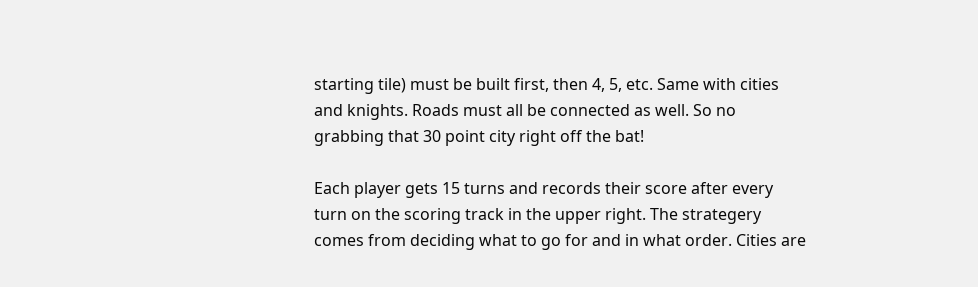starting tile) must be built first, then 4, 5, etc. Same with cities and knights. Roads must all be connected as well. So no grabbing that 30 point city right off the bat!

Each player gets 15 turns and records their score after every turn on the scoring track in the upper right. The strategery comes from deciding what to go for and in what order. Cities are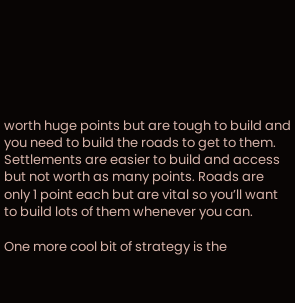worth huge points but are tough to build and you need to build the roads to get to them. Settlements are easier to build and access but not worth as many points. Roads are only 1 point each but are vital so you’ll want to build lots of them whenever you can.

One more cool bit of strategy is the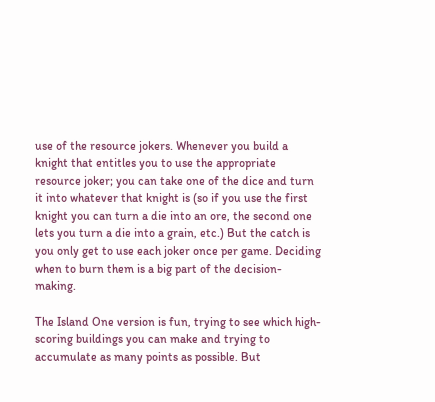use of the resource jokers. Whenever you build a knight that entitles you to use the appropriate resource joker; you can take one of the dice and turn it into whatever that knight is (so if you use the first knight you can turn a die into an ore, the second one lets you turn a die into a grain, etc.) But the catch is you only get to use each joker once per game. Deciding when to burn them is a big part of the decision-making.

The Island One version is fun, trying to see which high-scoring buildings you can make and trying to accumulate as many points as possible. But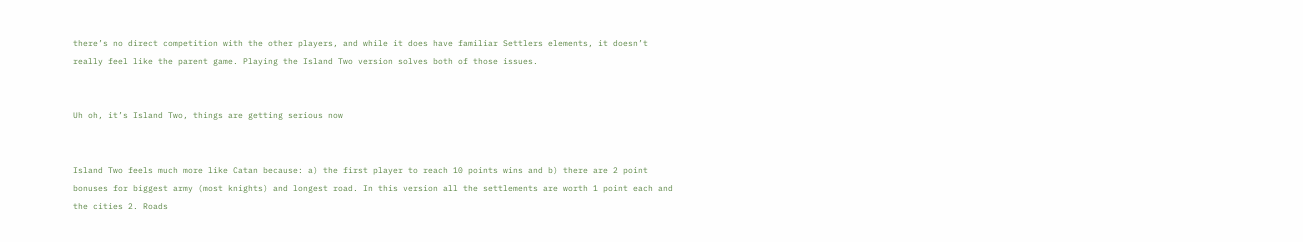there’s no direct competition with the other players, and while it does have familiar Settlers elements, it doesn’t really feel like the parent game. Playing the Island Two version solves both of those issues.


Uh oh, it’s Island Two, things are getting serious now


Island Two feels much more like Catan because: a) the first player to reach 10 points wins and b) there are 2 point bonuses for biggest army (most knights) and longest road. In this version all the settlements are worth 1 point each and the cities 2. Roads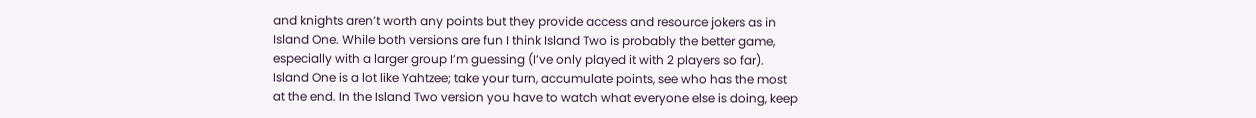and knights aren’t worth any points but they provide access and resource jokers as in Island One. While both versions are fun I think Island Two is probably the better game, especially with a larger group I’m guessing (I’ve only played it with 2 players so far). Island One is a lot like Yahtzee; take your turn, accumulate points, see who has the most at the end. In the Island Two version you have to watch what everyone else is doing, keep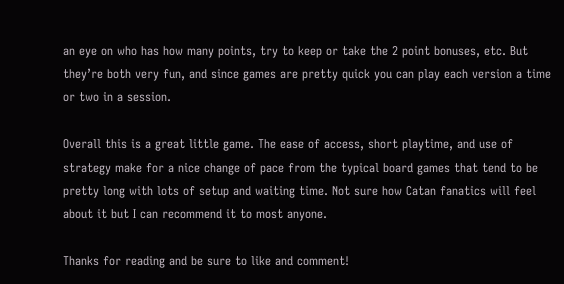an eye on who has how many points, try to keep or take the 2 point bonuses, etc. But they’re both very fun, and since games are pretty quick you can play each version a time or two in a session.

Overall this is a great little game. The ease of access, short playtime, and use of strategy make for a nice change of pace from the typical board games that tend to be pretty long with lots of setup and waiting time. Not sure how Catan fanatics will feel about it but I can recommend it to most anyone.

Thanks for reading and be sure to like and comment!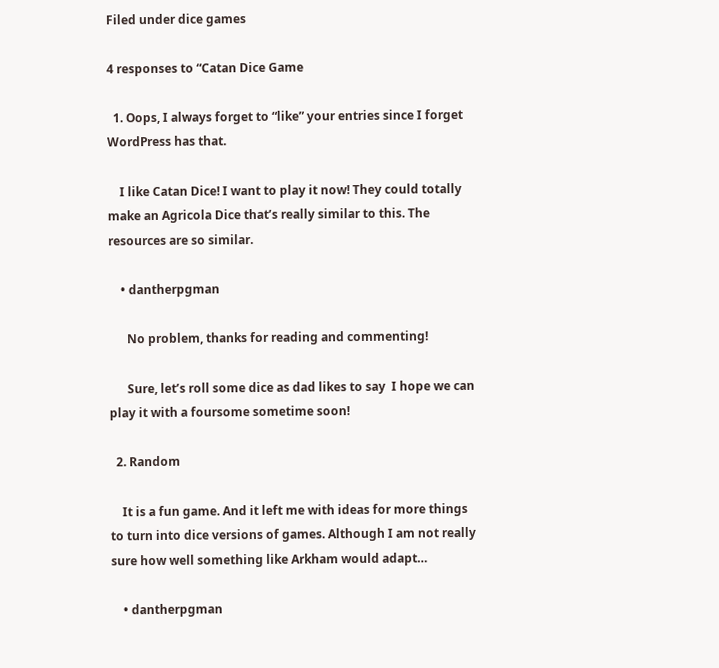Filed under dice games

4 responses to “Catan Dice Game

  1. Oops, I always forget to “like” your entries since I forget WordPress has that.

    I like Catan Dice! I want to play it now! They could totally make an Agricola Dice that’s really similar to this. The resources are so similar.

    • dantherpgman

      No problem, thanks for reading and commenting!

      Sure, let’s roll some dice as dad likes to say  I hope we can play it with a foursome sometime soon!

  2. Random

    It is a fun game. And it left me with ideas for more things to turn into dice versions of games. Although I am not really sure how well something like Arkham would adapt…

    • dantherpgman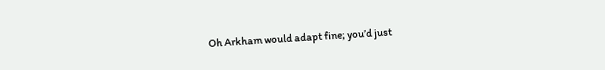Oh Arkham would adapt fine; you’d just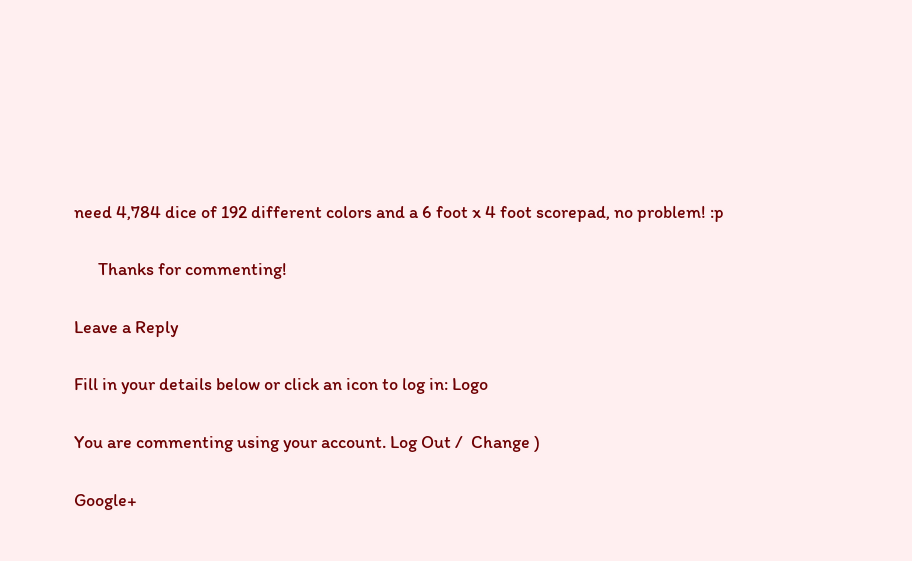need 4,784 dice of 192 different colors and a 6 foot x 4 foot scorepad, no problem! :p

      Thanks for commenting!

Leave a Reply

Fill in your details below or click an icon to log in: Logo

You are commenting using your account. Log Out /  Change )

Google+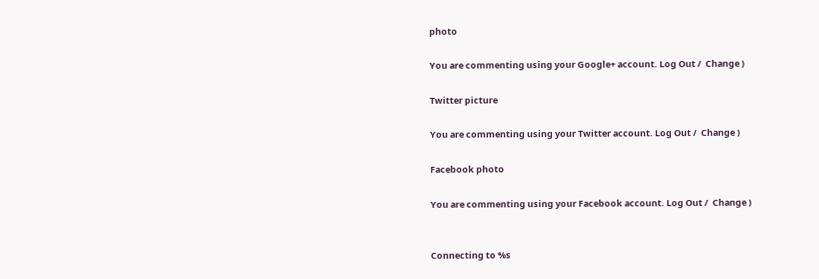photo

You are commenting using your Google+ account. Log Out /  Change )

Twitter picture

You are commenting using your Twitter account. Log Out /  Change )

Facebook photo

You are commenting using your Facebook account. Log Out /  Change )


Connecting to %s